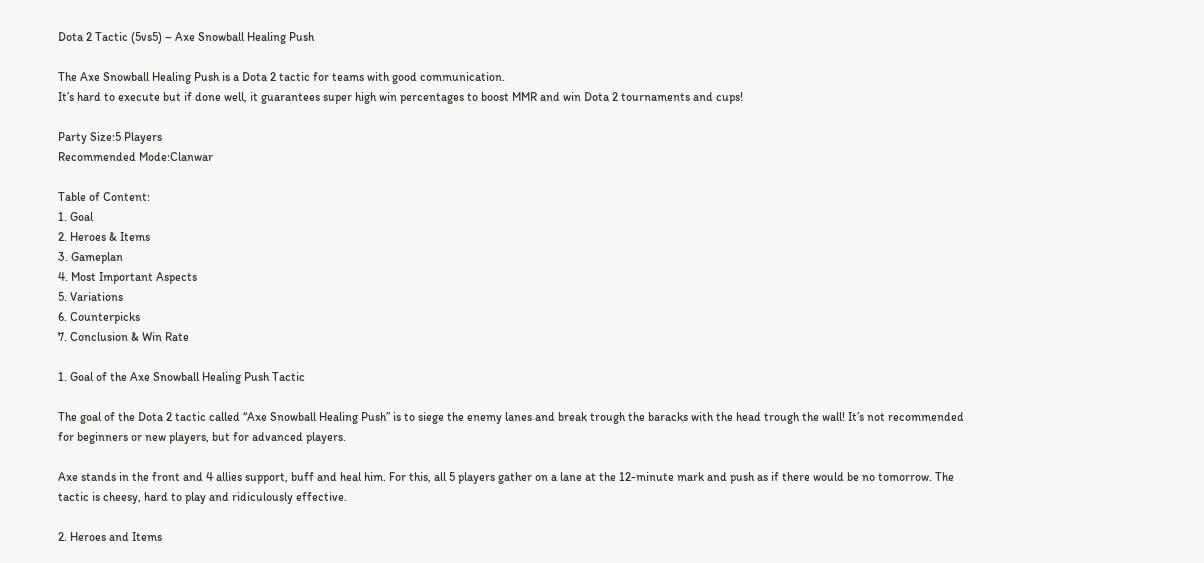Dota 2 Tactic (5vs5) – Axe Snowball Healing Push

The Axe Snowball Healing Push is a Dota 2 tactic for teams with good communication.
It’s hard to execute but if done well, it guarantees super high win percentages to boost MMR and win Dota 2 tournaments and cups!

Party Size:5 Players
Recommended Mode:Clanwar

Table of Content:
1. Goal
2. Heroes & Items
3. Gameplan
4. Most Important Aspects
5. Variations
6. Counterpicks
7. Conclusion & Win Rate

1. Goal of the Axe Snowball Healing Push Tactic

The goal of the Dota 2 tactic called “Axe Snowball Healing Push” is to siege the enemy lanes and break trough the baracks with the head trough the wall! It’s not recommended for beginners or new players, but for advanced players.

Axe stands in the front and 4 allies support, buff and heal him. For this, all 5 players gather on a lane at the 12-minute mark and push as if there would be no tomorrow. The tactic is cheesy, hard to play and ridiculously effective.

2. Heroes and Items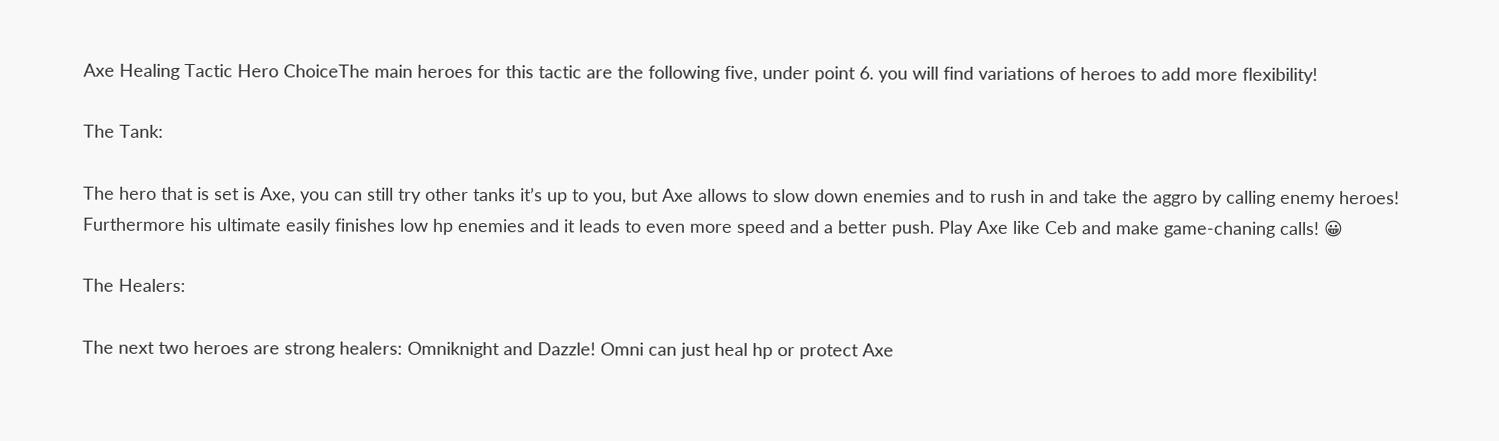Axe Healing Tactic Hero ChoiceThe main heroes for this tactic are the following five, under point 6. you will find variations of heroes to add more flexibility!

The Tank:

The hero that is set is Axe, you can still try other tanks it’s up to you, but Axe allows to slow down enemies and to rush in and take the aggro by calling enemy heroes!
Furthermore his ultimate easily finishes low hp enemies and it leads to even more speed and a better push. Play Axe like Ceb and make game-chaning calls! 😀

The Healers:

The next two heroes are strong healers: Omniknight and Dazzle! Omni can just heal hp or protect Axe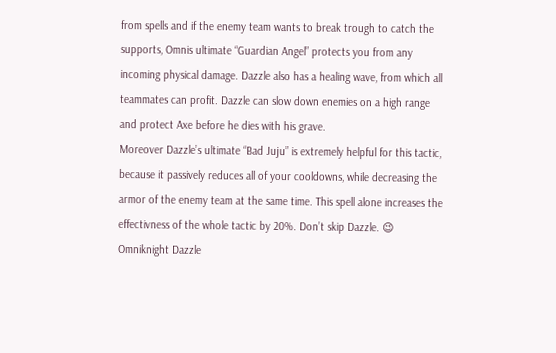from spells and if the enemy team wants to break trough to catch the supports, Omnis ultimate “Guardian Angel” protects you from any incoming physical damage. Dazzle also has a healing wave, from which all teammates can profit. Dazzle can slow down enemies on a high range and protect Axe before he dies with his grave.
Moreover Dazzle’s ultimate “Bad Juju” is extremely helpful for this tactic, because it passively reduces all of your cooldowns, while decreasing the armor of the enemy team at the same time. This spell alone increases the effectivness of the whole tactic by 20%. Don’t skip Dazzle. 😉
Omniknight Dazzle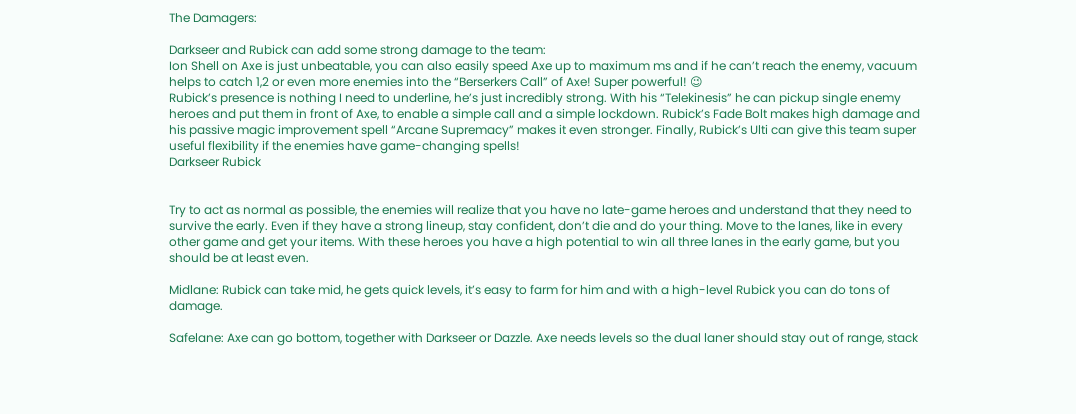The Damagers:

Darkseer and Rubick can add some strong damage to the team:
Ion Shell on Axe is just unbeatable, you can also easily speed Axe up to maximum ms and if he can’t reach the enemy, vacuum helps to catch 1,2 or even more enemies into the “Berserkers Call” of Axe! Super powerful! 😉
Rubick’s presence is nothing I need to underline, he’s just incredibly strong. With his “Telekinesis” he can pickup single enemy heroes and put them in front of Axe, to enable a simple call and a simple lockdown. Rubick’s Fade Bolt makes high damage and his passive magic improvement spell “Arcane Supremacy” makes it even stronger. Finally, Rubick’s Ulti can give this team super useful flexibility if the enemies have game-changing spells!
Darkseer Rubick


Try to act as normal as possible, the enemies will realize that you have no late-game heroes and understand that they need to survive the early. Even if they have a strong lineup, stay confident, don’t die and do your thing. Move to the lanes, like in every other game and get your items. With these heroes you have a high potential to win all three lanes in the early game, but you should be at least even.

Midlane: Rubick can take mid, he gets quick levels, it’s easy to farm for him and with a high-level Rubick you can do tons of damage.

Safelane: Axe can go bottom, together with Darkseer or Dazzle. Axe needs levels so the dual laner should stay out of range, stack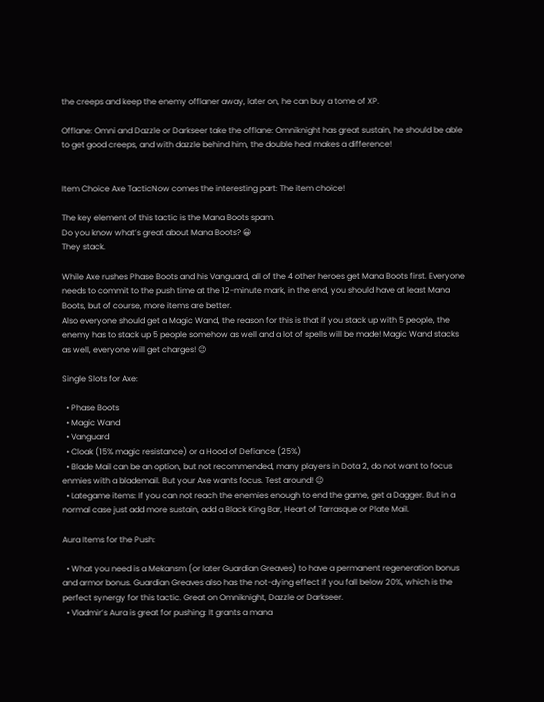the creeps and keep the enemy offlaner away, later on, he can buy a tome of XP.

Offlane: Omni and Dazzle or Darkseer take the offlane: Omniknight has great sustain, he should be able to get good creeps, and with dazzle behind him, the double heal makes a difference!


Item Choice Axe TacticNow comes the interesting part: The item choice!

The key element of this tactic is the Mana Boots spam.
Do you know what’s great about Mana Boots? 😀
They stack.

While Axe rushes Phase Boots and his Vanguard, all of the 4 other heroes get Mana Boots first. Everyone needs to commit to the push time at the 12-minute mark, in the end, you should have at least Mana Boots, but of course, more items are better.
Also everyone should get a Magic Wand, the reason for this is that if you stack up with 5 people, the enemy has to stack up 5 people somehow as well and a lot of spells will be made! Magic Wand stacks as well, everyone will get charges! 😉

Single Slots for Axe:

  • Phase Boots
  • Magic Wand
  • Vanguard
  • Cloak (15% magic resistance) or a Hood of Defiance (25%)
  • Blade Mail can be an option, but not recommended, many players in Dota 2, do not want to focus enmies with a blademail. But your Axe wants focus. Test around! 😉
  • Lategame items: If you can not reach the enemies enough to end the game, get a Dagger. But in a normal case just add more sustain, add a Black King Bar, Heart of Tarrasque or Plate Mail.

Aura Items for the Push:

  • What you need is a Mekansm (or later Guardian Greaves) to have a permanent regeneration bonus and armor bonus. Guardian Greaves also has the not-dying effect if you fall below 20%, which is the perfect synergy for this tactic. Great on Omniknight, Dazzle or Darkseer.
  • Vladmir’s Aura is great for pushing: It grants a mana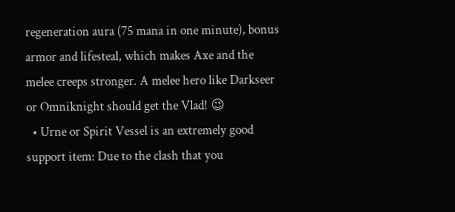regeneration aura (75 mana in one minute), bonus armor and lifesteal, which makes Axe and the melee creeps stronger. A melee hero like Darkseer or Omniknight should get the Vlad! 😉
  • Urne or Spirit Vessel is an extremely good support item: Due to the clash that you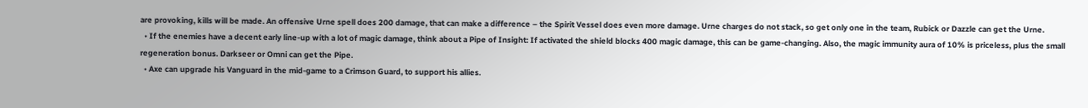are provoking, kills will be made. An offensive Urne spell does 200 damage, that can make a difference – the Spirit Vessel does even more damage. Urne charges do not stack, so get only one in the team, Rubick or Dazzle can get the Urne.
  • If the enemies have a decent early line-up with a lot of magic damage, think about a Pipe of Insight: If activated the shield blocks 400 magic damage, this can be game-changing. Also, the magic immunity aura of 10% is priceless, plus the small regeneration bonus. Darkseer or Omni can get the Pipe.
  • Axe can upgrade his Vanguard in the mid-game to a Crimson Guard, to support his allies.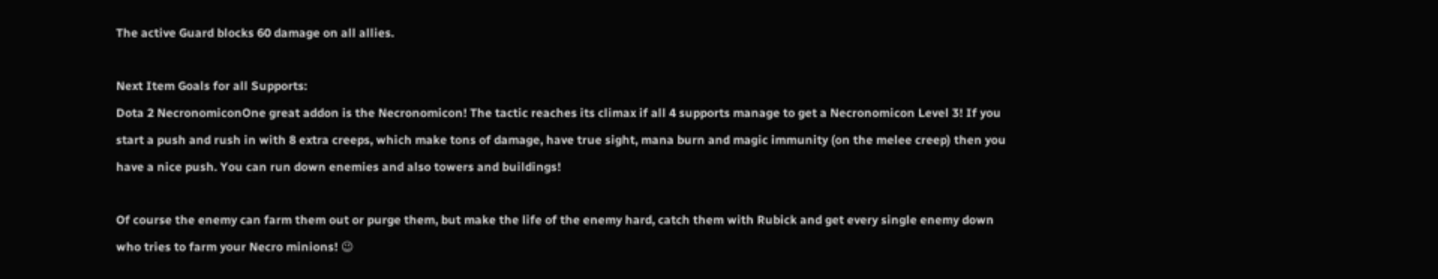The active Guard blocks 60 damage on all allies.

Next Item Goals for all Supports:
Dota 2 NecronomiconOne great addon is the Necronomicon! The tactic reaches its climax if all 4 supports manage to get a Necronomicon Level 3! If you start a push and rush in with 8 extra creeps, which make tons of damage, have true sight, mana burn and magic immunity (on the melee creep) then you have a nice push. You can run down enemies and also towers and buildings!

Of course the enemy can farm them out or purge them, but make the life of the enemy hard, catch them with Rubick and get every single enemy down who tries to farm your Necro minions! 😉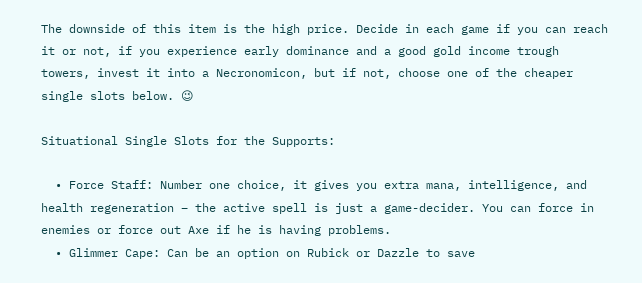The downside of this item is the high price. Decide in each game if you can reach it or not, if you experience early dominance and a good gold income trough towers, invest it into a Necronomicon, but if not, choose one of the cheaper single slots below. 😉

Situational Single Slots for the Supports:

  • Force Staff: Number one choice, it gives you extra mana, intelligence, and health regeneration – the active spell is just a game-decider. You can force in enemies or force out Axe if he is having problems.
  • Glimmer Cape: Can be an option on Rubick or Dazzle to save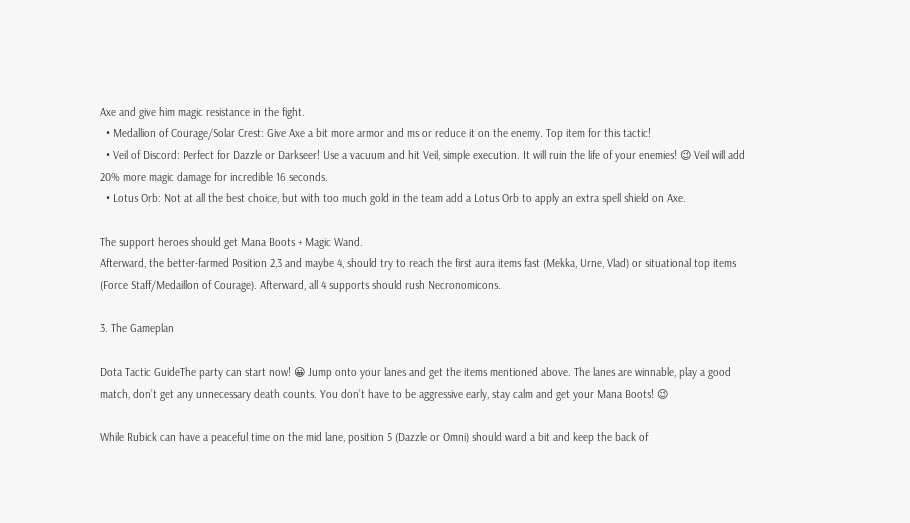Axe and give him magic resistance in the fight.
  • Medallion of Courage/Solar Crest: Give Axe a bit more armor and ms or reduce it on the enemy. Top item for this tactic!
  • Veil of Discord: Perfect for Dazzle or Darkseer! Use a vacuum and hit Veil, simple execution. It will ruin the life of your enemies! 😉 Veil will add 20% more magic damage for incredible 16 seconds.
  • Lotus Orb: Not at all the best choice, but with too much gold in the team add a Lotus Orb to apply an extra spell shield on Axe.

The support heroes should get Mana Boots + Magic Wand.
Afterward, the better-farmed Position 2,3 and maybe 4, should try to reach the first aura items fast (Mekka, Urne, Vlad) or situational top items (Force Staff/Medaillon of Courage). Afterward, all 4 supports should rush Necronomicons.

3. The Gameplan

Dota Tactic GuideThe party can start now! 😀 Jump onto your lanes and get the items mentioned above. The lanes are winnable, play a good match, don’t get any unnecessary death counts. You don’t have to be aggressive early, stay calm and get your Mana Boots! 😉

While Rubick can have a peaceful time on the mid lane, position 5 (Dazzle or Omni) should ward a bit and keep the back of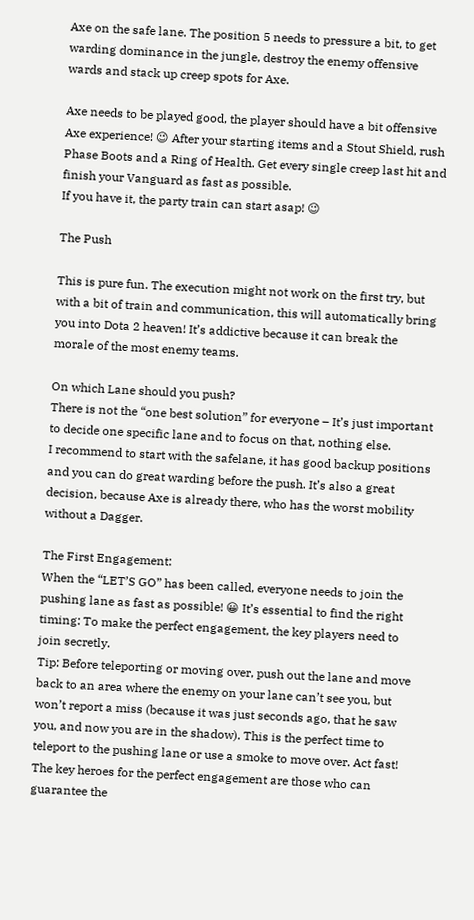Axe on the safe lane. The position 5 needs to pressure a bit, to get warding dominance in the jungle, destroy the enemy offensive wards and stack up creep spots for Axe.

Axe needs to be played good, the player should have a bit offensive Axe experience! 😉 After your starting items and a Stout Shield, rush Phase Boots and a Ring of Health. Get every single creep last hit and finish your Vanguard as fast as possible.
If you have it, the party train can start asap! 😉

The Push

This is pure fun. The execution might not work on the first try, but with a bit of train and communication, this will automatically bring you into Dota 2 heaven! It’s addictive because it can break the morale of the most enemy teams.

On which Lane should you push?
There is not the “one best solution” for everyone – It’s just important to decide one specific lane and to focus on that, nothing else.
I recommend to start with the safelane, it has good backup positions and you can do great warding before the push. It’s also a great decision, because Axe is already there, who has the worst mobility without a Dagger.

The First Engagement:
When the “LET’S GO” has been called, everyone needs to join the pushing lane as fast as possible! 😀 It’s essential to find the right timing: To make the perfect engagement, the key players need to join secretly.
Tip: Before teleporting or moving over, push out the lane and move back to an area where the enemy on your lane can’t see you, but won’t report a miss (because it was just seconds ago, that he saw you, and now you are in the shadow). This is the perfect time to teleport to the pushing lane or use a smoke to move over. Act fast!
The key heroes for the perfect engagement are those who can guarantee the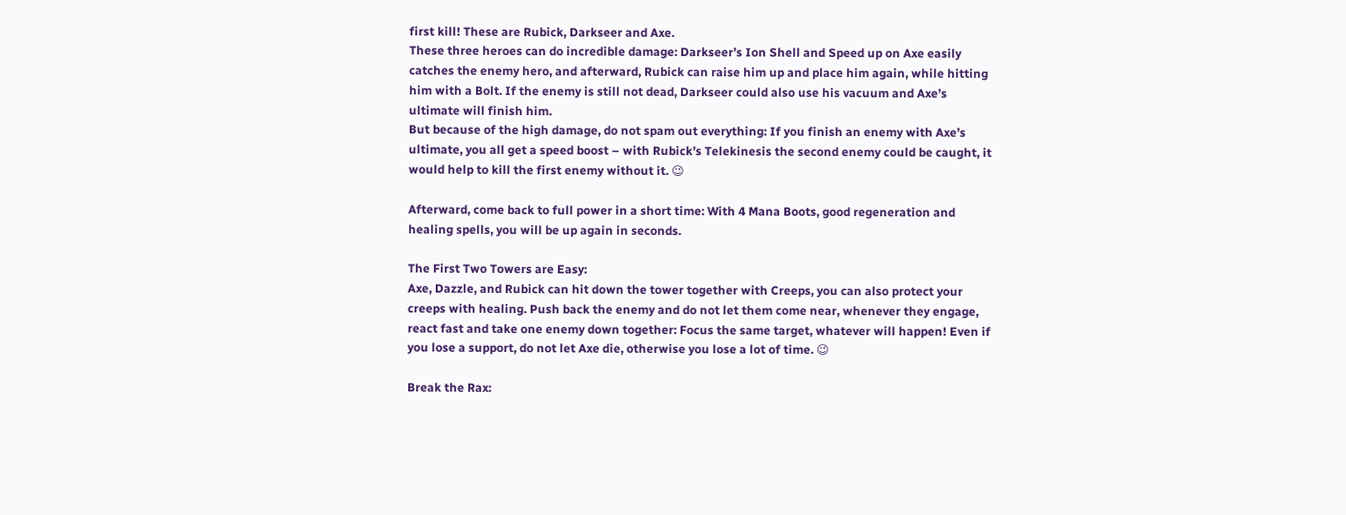first kill! These are Rubick, Darkseer and Axe.
These three heroes can do incredible damage: Darkseer’s Ion Shell and Speed up on Axe easily catches the enemy hero, and afterward, Rubick can raise him up and place him again, while hitting him with a Bolt. If the enemy is still not dead, Darkseer could also use his vacuum and Axe’s ultimate will finish him.
But because of the high damage, do not spam out everything: If you finish an enemy with Axe’s ultimate, you all get a speed boost – with Rubick’s Telekinesis the second enemy could be caught, it would help to kill the first enemy without it. 😉

Afterward, come back to full power in a short time: With 4 Mana Boots, good regeneration and healing spells, you will be up again in seconds.

The First Two Towers are Easy:
Axe, Dazzle, and Rubick can hit down the tower together with Creeps, you can also protect your creeps with healing. Push back the enemy and do not let them come near, whenever they engage, react fast and take one enemy down together: Focus the same target, whatever will happen! Even if you lose a support, do not let Axe die, otherwise you lose a lot of time. 😉

Break the Rax: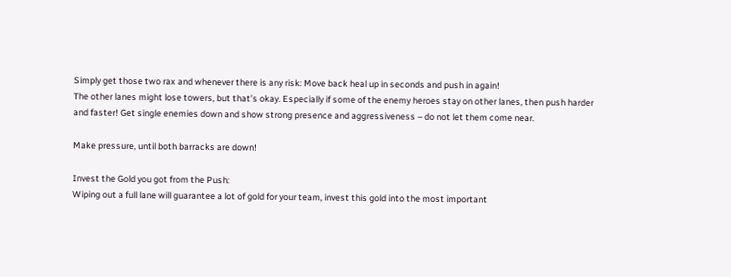Simply get those two rax and whenever there is any risk: Move back heal up in seconds and push in again!
The other lanes might lose towers, but that’s okay. Especially if some of the enemy heroes stay on other lanes, then push harder and faster! Get single enemies down and show strong presence and aggressiveness – do not let them come near.

Make pressure, until both barracks are down!

Invest the Gold you got from the Push:
Wiping out a full lane will guarantee a lot of gold for your team, invest this gold into the most important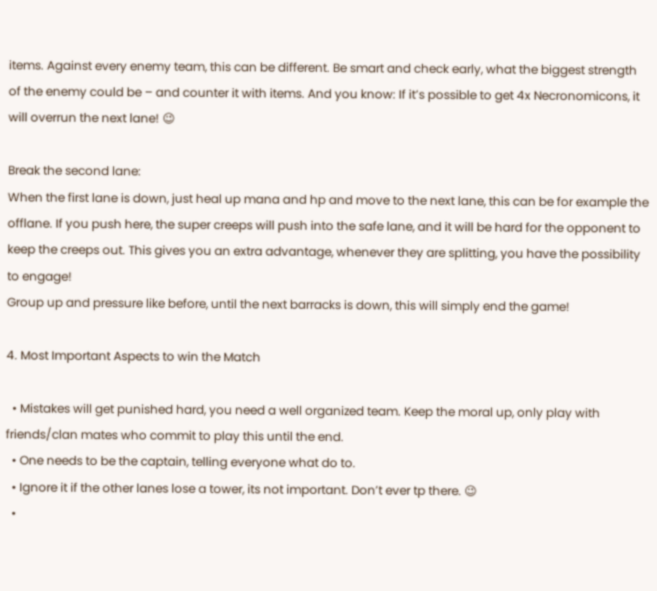items. Against every enemy team, this can be different. Be smart and check early, what the biggest strength of the enemy could be – and counter it with items. And you know: If it’s possible to get 4x Necronomicons, it will overrun the next lane! 😉

Break the second lane:
When the first lane is down, just heal up mana and hp and move to the next lane, this can be for example the offlane. If you push here, the super creeps will push into the safe lane, and it will be hard for the opponent to keep the creeps out. This gives you an extra advantage, whenever they are splitting, you have the possibility to engage!
Group up and pressure like before, until the next barracks is down, this will simply end the game!

4. Most Important Aspects to win the Match

  • Mistakes will get punished hard, you need a well organized team. Keep the moral up, only play with friends/clan mates who commit to play this until the end.
  • One needs to be the captain, telling everyone what do to.
  • Ignore it if the other lanes lose a tower, its not important. Don’t ever tp there. 😉
  •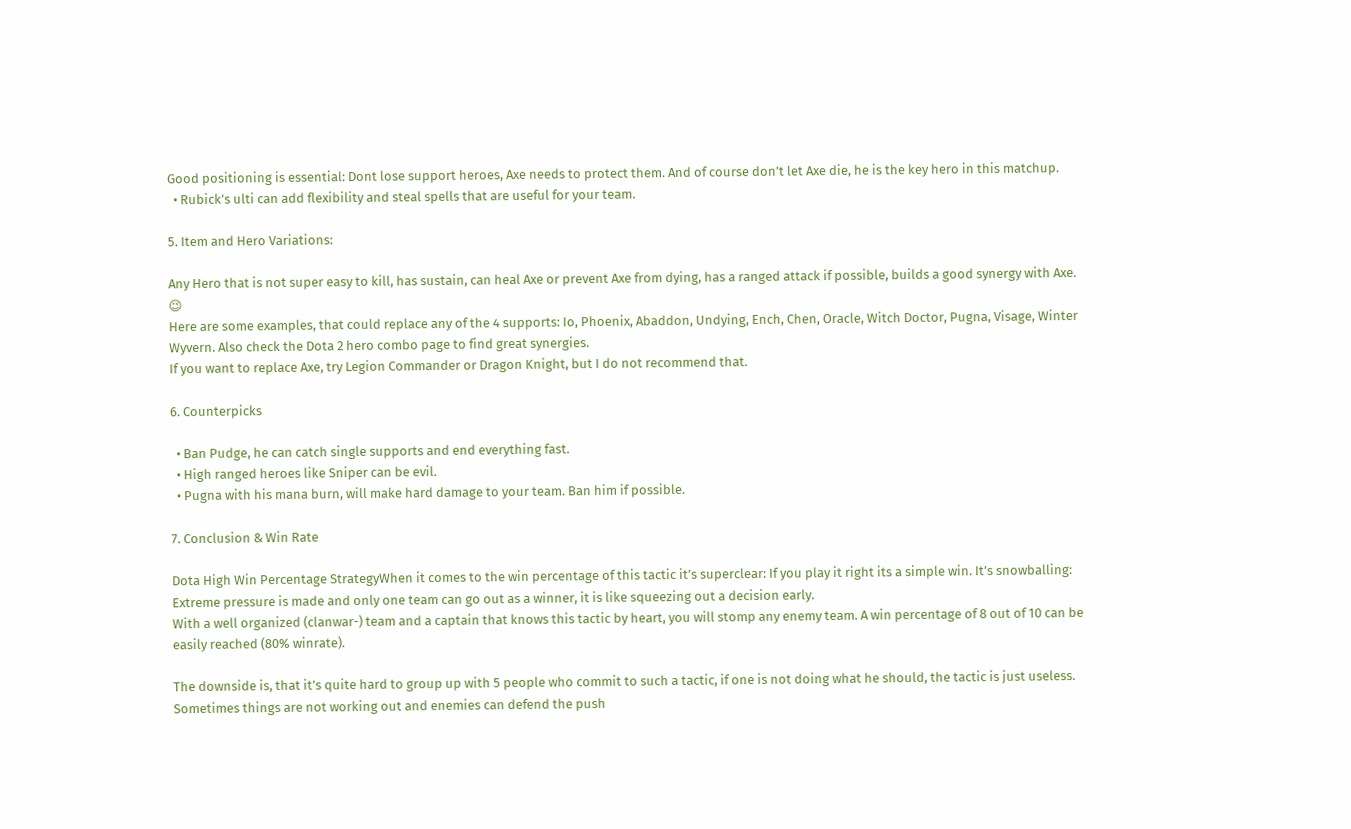Good positioning is essential: Dont lose support heroes, Axe needs to protect them. And of course don’t let Axe die, he is the key hero in this matchup.
  • Rubick’s ulti can add flexibility and steal spells that are useful for your team.

5. Item and Hero Variations:

Any Hero that is not super easy to kill, has sustain, can heal Axe or prevent Axe from dying, has a ranged attack if possible, builds a good synergy with Axe. 😉
Here are some examples, that could replace any of the 4 supports: Io, Phoenix, Abaddon, Undying, Ench, Chen, Oracle, Witch Doctor, Pugna, Visage, Winter Wyvern. Also check the Dota 2 hero combo page to find great synergies.
If you want to replace Axe, try Legion Commander or Dragon Knight, but I do not recommend that.

6. Counterpicks

  • Ban Pudge, he can catch single supports and end everything fast.
  • High ranged heroes like Sniper can be evil.
  • Pugna with his mana burn, will make hard damage to your team. Ban him if possible.

7. Conclusion & Win Rate

Dota High Win Percentage StrategyWhen it comes to the win percentage of this tactic it’s superclear: If you play it right its a simple win. It’s snowballing: Extreme pressure is made and only one team can go out as a winner, it is like squeezing out a decision early.
With a well organized (clanwar-) team and a captain that knows this tactic by heart, you will stomp any enemy team. A win percentage of 8 out of 10 can be easily reached (80% winrate).

The downside is, that it’s quite hard to group up with 5 people who commit to such a tactic, if one is not doing what he should, the tactic is just useless. Sometimes things are not working out and enemies can defend the push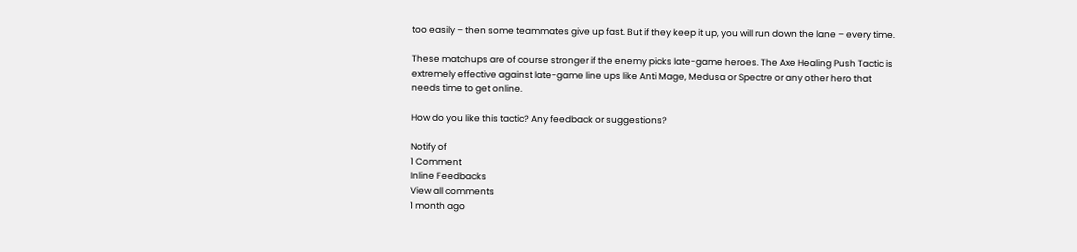too easily – then some teammates give up fast. But if they keep it up, you will run down the lane – every time.

These matchups are of course stronger if the enemy picks late-game heroes. The Axe Healing Push Tactic is extremely effective against late-game line ups like Anti Mage, Medusa or Spectre or any other hero that needs time to get online.

How do you like this tactic? Any feedback or suggestions?

Notify of
1 Comment
Inline Feedbacks
View all comments
1 month ago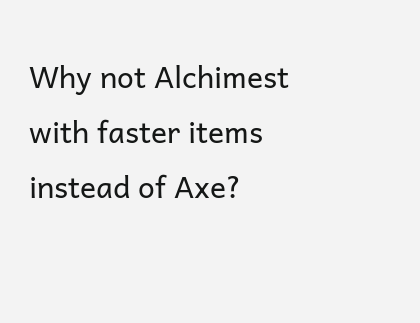Why not Alchimest with faster items instead of Axe?